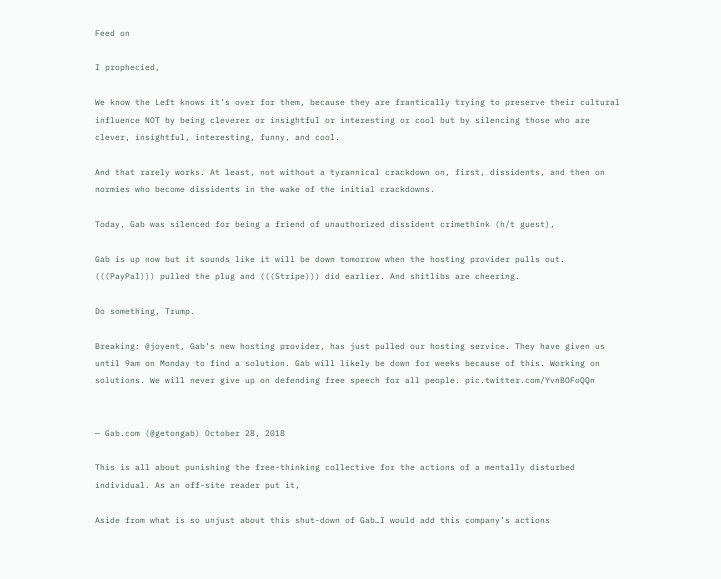Feed on

I prophecied,

We know the Left knows it’s over for them, because they are frantically trying to preserve their cultural influence NOT by being cleverer or insightful or interesting or cool but by silencing those who are clever, insightful, interesting, funny, and cool.

And that rarely works. At least, not without a tyrannical crackdown on, first, dissidents, and then on normies who become dissidents in the wake of the initial crackdowns.

Today, Gab was silenced for being a friend of unauthorized dissident crimethink (h/t guest),

Gab is up now but it sounds like it will be down tomorrow when the hosting provider pulls out. (((PayPal))) pulled the plug and (((Stripe))) did earlier. And shitlibs are cheering.

Do something, Trump.

Breaking: @joyent, Gab’s new hosting provider, has just pulled our hosting service. They have given us until 9am on Monday to find a solution. Gab will likely be down for weeks because of this. Working on solutions. We will never give up on defending free speech for all people. pic.twitter.com/YvnBOFoQQn


— Gab.com (@getongab) October 28, 2018

This is all about punishing the free-thinking collective for the actions of a mentally disturbed individual. As an off-site reader put it,

Aside from what is so unjust about this shut-down of Gab…I would add this company’s actions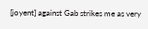[joyent] against Gab strikes me as very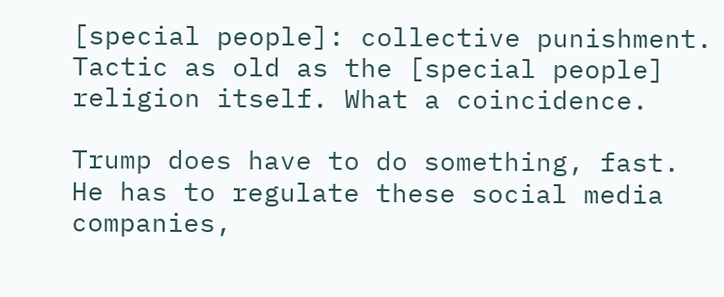[special people]: collective punishment. Tactic as old as the [special people] religion itself. What a coincidence.

Trump does have to do something, fast. He has to regulate these social media companies,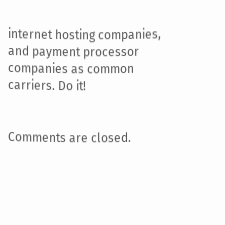internet hosting companies, and payment processor companies as common carriers. Do it!


Comments are closed.